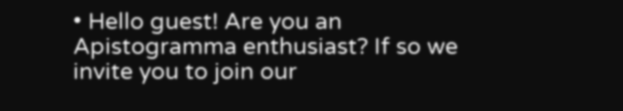• Hello guest! Are you an Apistogramma enthusiast? If so we invite you to join our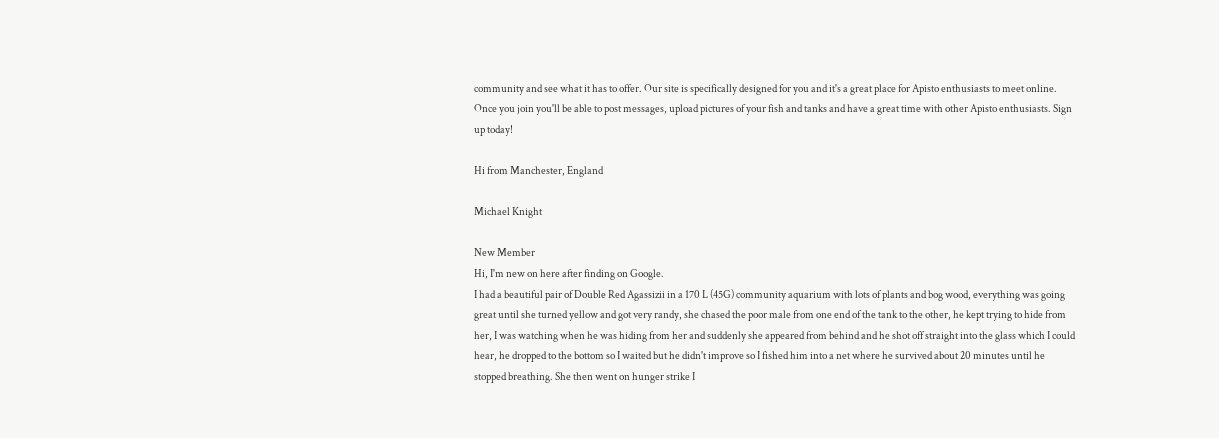community and see what it has to offer. Our site is specifically designed for you and it's a great place for Apisto enthusiasts to meet online. Once you join you'll be able to post messages, upload pictures of your fish and tanks and have a great time with other Apisto enthusiasts. Sign up today!

Hi from Manchester, England

Michael Knight

New Member
Hi, I'm new on here after finding on Google.
I had a beautiful pair of Double Red Agassizii in a 170 L (45G) community aquarium with lots of plants and bog wood, everything was going great until she turned yellow and got very randy, she chased the poor male from one end of the tank to the other, he kept trying to hide from her, I was watching when he was hiding from her and suddenly she appeared from behind and he shot off straight into the glass which I could hear, he dropped to the bottom so I waited but he didn't improve so I fished him into a net where he survived about 20 minutes until he stopped breathing. She then went on hunger strike I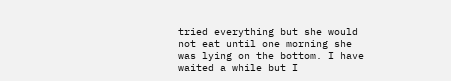tried everything but she would not eat until one morning she was lying on the bottom. I have waited a while but I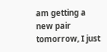am getting a new pair tomorrow, I just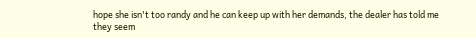hope she isn't too randy and he can keep up with her demands, the dealer has told me they seem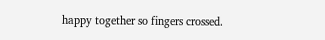happy together so fingers crossed.